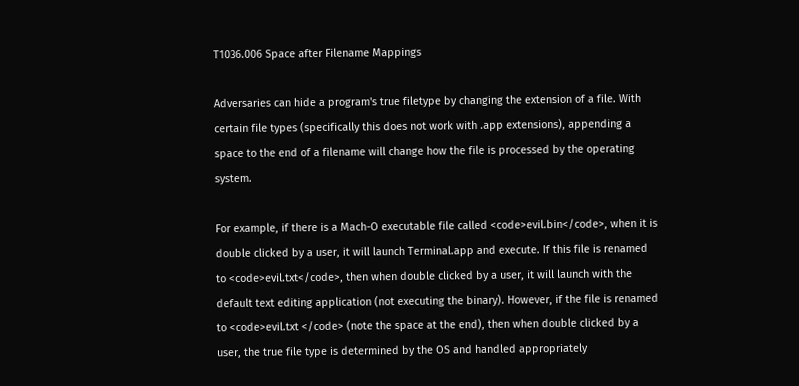T1036.006 Space after Filename Mappings

Adversaries can hide a program's true filetype by changing the extension of a file. With certain file types (specifically this does not work with .app extensions), appending a space to the end of a filename will change how the file is processed by the operating system.

For example, if there is a Mach-O executable file called <code>evil.bin</code>, when it is double clicked by a user, it will launch Terminal.app and execute. If this file is renamed to <code>evil.txt</code>, then when double clicked by a user, it will launch with the default text editing application (not executing the binary). However, if the file is renamed to <code>evil.txt </code> (note the space at the end), then when double clicked by a user, the true file type is determined by the OS and handled appropriately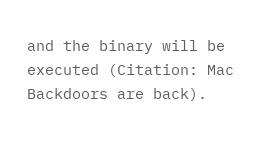and the binary will be executed (Citation: Mac Backdoors are back).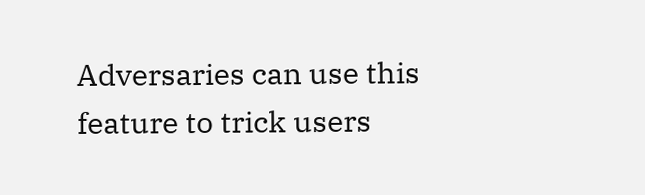Adversaries can use this feature to trick users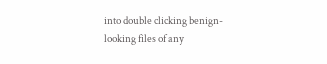into double clicking benign-looking files of any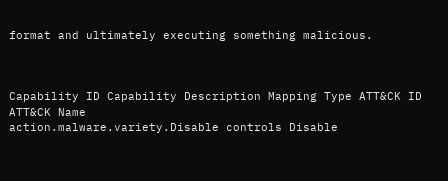format and ultimately executing something malicious.



Capability ID Capability Description Mapping Type ATT&CK ID ATT&CK Name
action.malware.variety.Disable controls Disable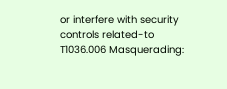or interfere with security controls related-to T1036.006 Masquerading: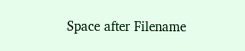Space after Filename